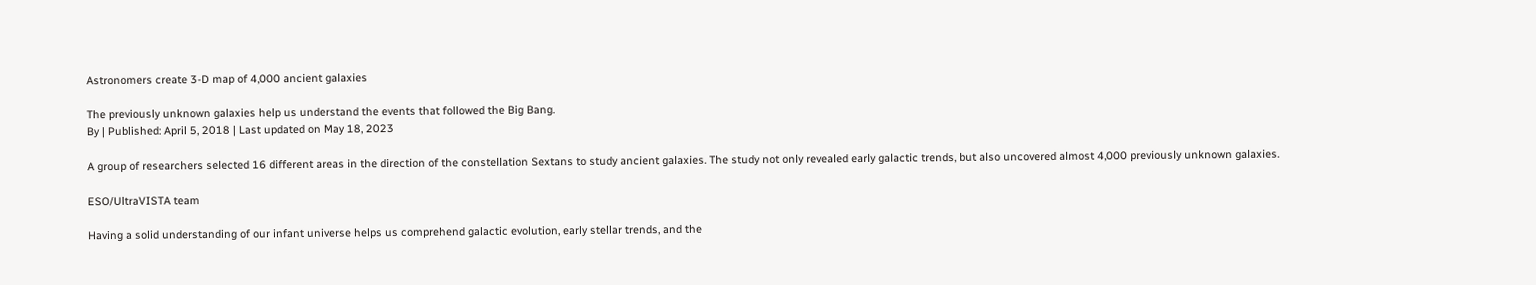Astronomers create 3-D map of 4,000 ancient galaxies

The previously unknown galaxies help us understand the events that followed the Big Bang.
By | Published: April 5, 2018 | Last updated on May 18, 2023

A group of researchers selected 16 different areas in the direction of the constellation Sextans to study ancient galaxies. The study not only revealed early galactic trends, but also uncovered almost 4,000 previously unknown galaxies.

ESO/UltraVISTA team

Having a solid understanding of our infant universe helps us comprehend galactic evolution, early stellar trends, and the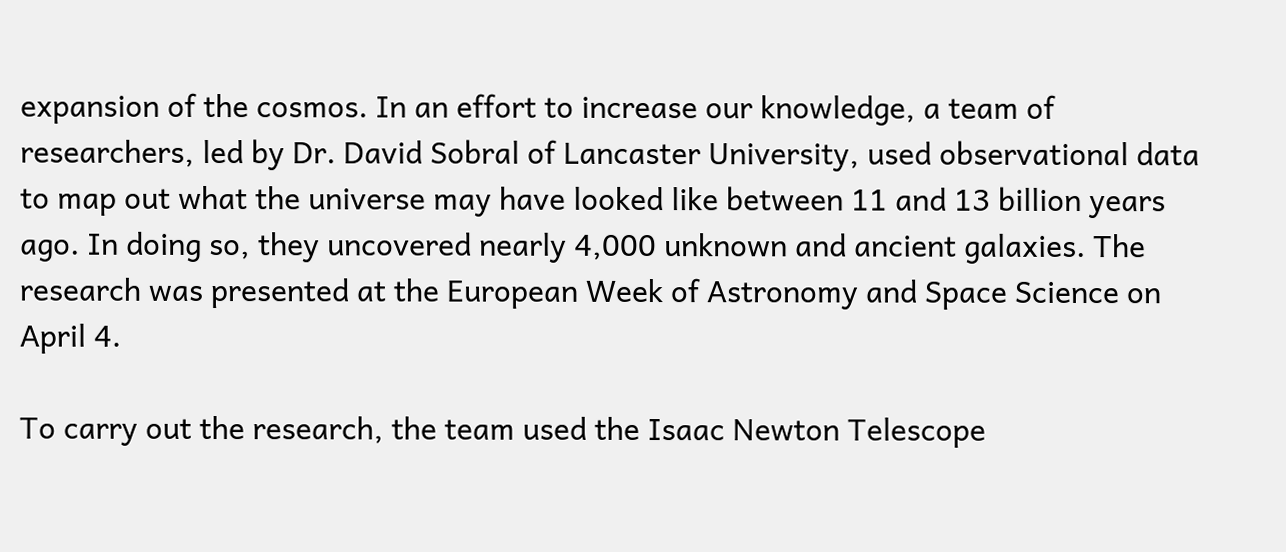expansion of the cosmos. In an effort to increase our knowledge, a team of researchers, led by Dr. David Sobral of Lancaster University, used observational data to map out what the universe may have looked like between 11 and 13 billion years ago. In doing so, they uncovered nearly 4,000 unknown and ancient galaxies. The research was presented at the European Week of Astronomy and Space Science on April 4.

To carry out the research, the team used the Isaac Newton Telescope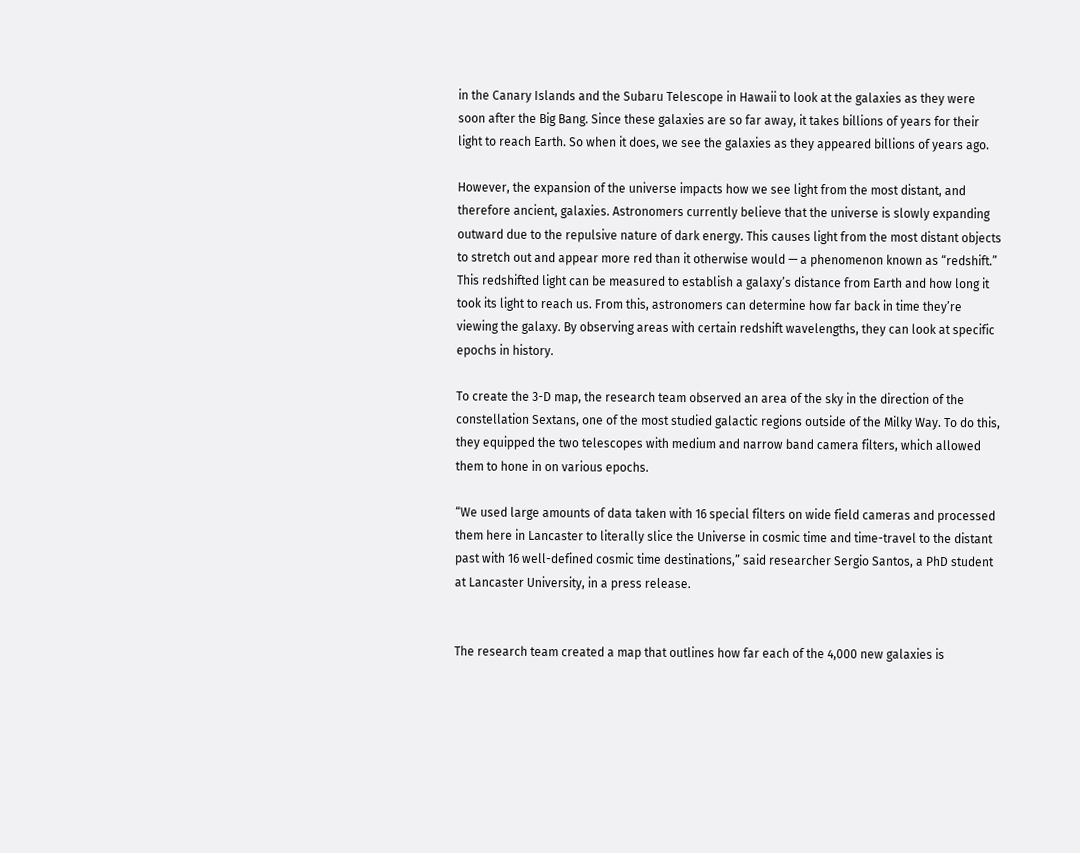in the Canary Islands and the Subaru Telescope in Hawaii to look at the galaxies as they were soon after the Big Bang. Since these galaxies are so far away, it takes billions of years for their light to reach Earth. So when it does, we see the galaxies as they appeared billions of years ago.

However, the expansion of the universe impacts how we see light from the most distant, and therefore ancient, galaxies. Astronomers currently believe that the universe is slowly expanding outward due to the repulsive nature of dark energy. This causes light from the most distant objects to stretch out and appear more red than it otherwise would — a phenomenon known as “redshift.” This redshifted light can be measured to establish a galaxy’s distance from Earth and how long it took its light to reach us. From this, astronomers can determine how far back in time they’re viewing the galaxy. By observing areas with certain redshift wavelengths, they can look at specific epochs in history.

To create the 3-D map, the research team observed an area of the sky in the direction of the constellation Sextans, one of the most studied galactic regions outside of the Milky Way. To do this, they equipped the two telescopes with medium and narrow band camera filters, which allowed them to hone in on various epochs.

“We used large amounts of data taken with 16 special filters on wide field cameras and processed them here in Lancaster to literally slice the Universe in cosmic time and time-travel to the distant past with 16 well-defined cosmic time destinations,” said researcher Sergio Santos, a PhD student at Lancaster University, in a press release.


The research team created a map that outlines how far each of the 4,000 new galaxies is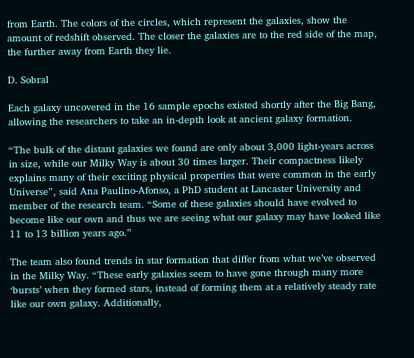from Earth. The colors of the circles, which represent the galaxies, show the amount of redshift observed. The closer the galaxies are to the red side of the map, the further away from Earth they lie.

D. Sobral

Each galaxy uncovered in the 16 sample epochs existed shortly after the Big Bang, allowing the researchers to take an in-depth look at ancient galaxy formation.

“The bulk of the distant galaxies we found are only about 3,000 light-years across in size, while our Milky Way is about 30 times larger. Their compactness likely explains many of their exciting physical properties that were common in the early Universe”, said Ana Paulino-Afonso, a PhD student at Lancaster University and member of the research team. “Some of these galaxies should have evolved to become like our own and thus we are seeing what our galaxy may have looked like 11 to 13 billion years ago.”

The team also found trends in star formation that differ from what we’ve observed in the Milky Way. “These early galaxies seem to have gone through many more ‘bursts’ when they formed stars, instead of forming them at a relatively steady rate like our own galaxy. Additionally,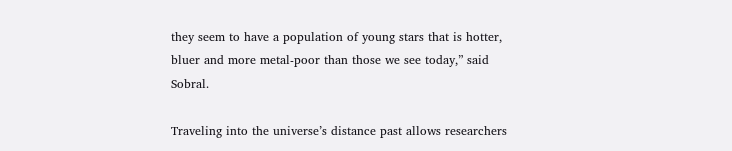they seem to have a population of young stars that is hotter, bluer and more metal-poor than those we see today,” said Sobral.

Traveling into the universe’s distance past allows researchers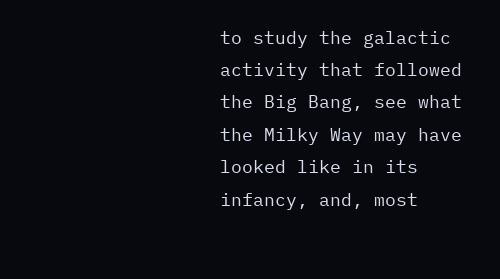to study the galactic activity that followed the Big Bang, see what the Milky Way may have looked like in its infancy, and, most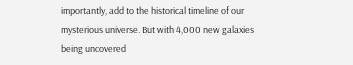importantly, add to the historical timeline of our mysterious universe. But with 4,000 new galaxies being uncovered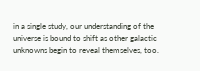in a single study, our understanding of the universe is bound to shift as other galactic unknowns begin to reveal themselves, too.